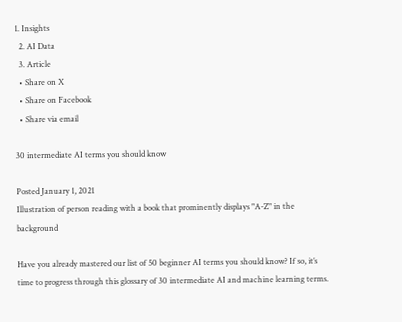1. Insights
  2. AI Data
  3. Article
  • Share on X
  • Share on Facebook
  • Share via email

30 intermediate AI terms you should know

Posted January 1, 2021
Illustration of person reading with a book that prominently displays "A-Z" in the background

Have you already mastered our list of 50 beginner AI terms you should know? If so, it’s time to progress through this glossary of 30 intermediate AI and machine learning terms.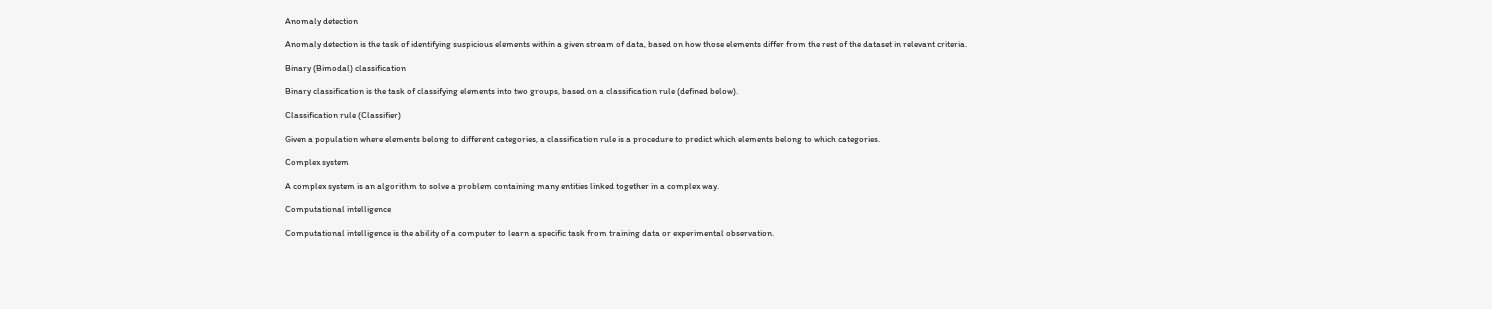Anomaly detection

Anomaly detection is the task of identifying suspicious elements within a given stream of data, based on how those elements differ from the rest of the dataset in relevant criteria.

Binary (Bimodal) classification

Binary classification is the task of classifying elements into two groups, based on a classification rule (defined below).

Classification rule (Classifier)

Given a population where elements belong to different categories, a classification rule is a procedure to predict which elements belong to which categories.

Complex system

A complex system is an algorithm to solve a problem containing many entities linked together in a complex way.

Computational intelligence

Computational intelligence is the ability of a computer to learn a specific task from training data or experimental observation.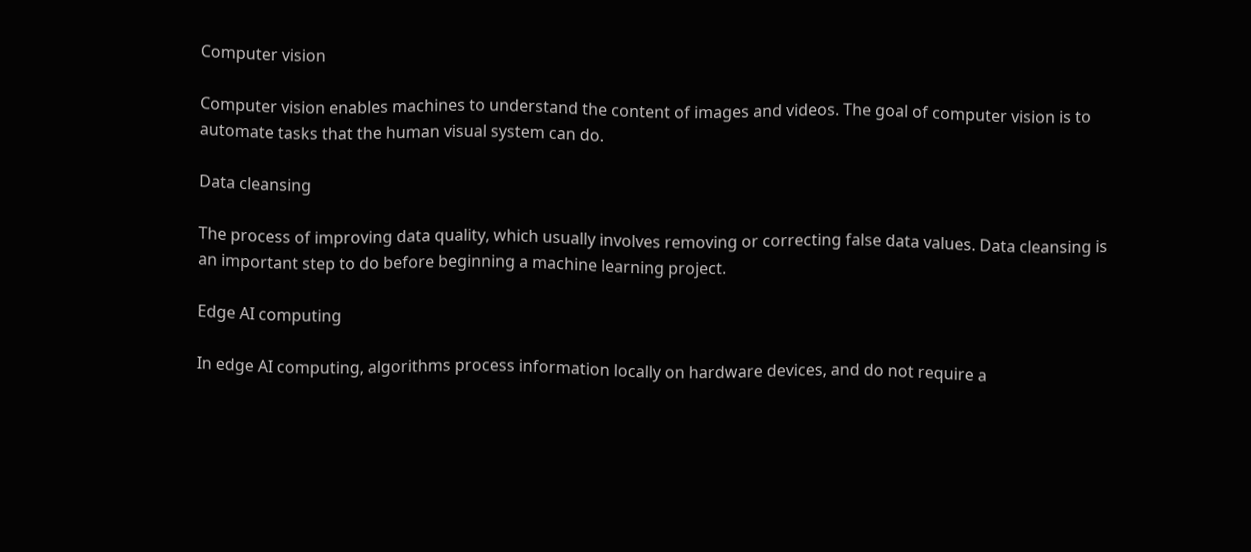Computer vision

Computer vision enables machines to understand the content of images and videos. The goal of computer vision is to automate tasks that the human visual system can do.

Data cleansing

The process of improving data quality, which usually involves removing or correcting false data values. Data cleansing is an important step to do before beginning a machine learning project.

Edge AI computing

In edge AI computing, algorithms process information locally on hardware devices, and do not require a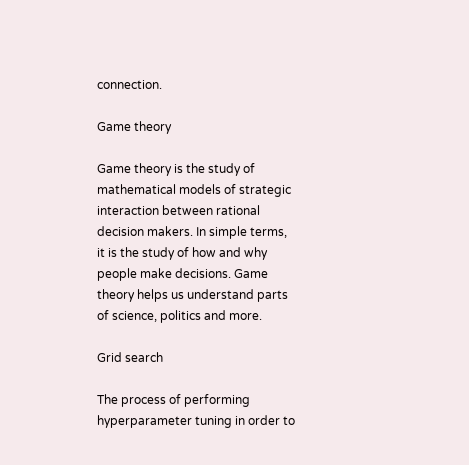connection.

Game theory

Game theory is the study of mathematical models of strategic interaction between rational decision makers. In simple terms, it is the study of how and why people make decisions. Game theory helps us understand parts of science, politics and more.

Grid search

The process of performing hyperparameter tuning in order to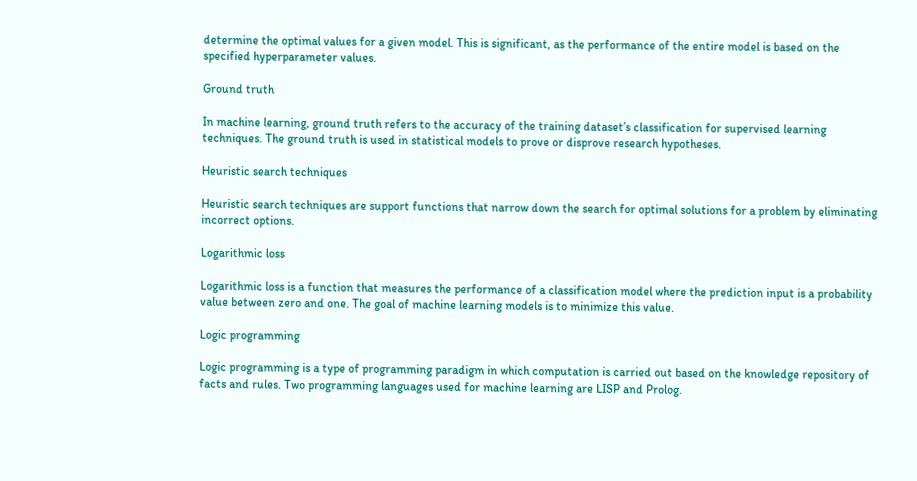determine the optimal values for a given model. This is significant, as the performance of the entire model is based on the specified hyperparameter values.

Ground truth

In machine learning, ground truth refers to the accuracy of the training dataset’s classification for supervised learning techniques. The ground truth is used in statistical models to prove or disprove research hypotheses.

Heuristic search techniques

Heuristic search techniques are support functions that narrow down the search for optimal solutions for a problem by eliminating incorrect options.

Logarithmic loss

Logarithmic loss is a function that measures the performance of a classification model where the prediction input is a probability value between zero and one. The goal of machine learning models is to minimize this value.

Logic programming

Logic programming is a type of programming paradigm in which computation is carried out based on the knowledge repository of facts and rules. Two programming languages used for machine learning are LISP and Prolog.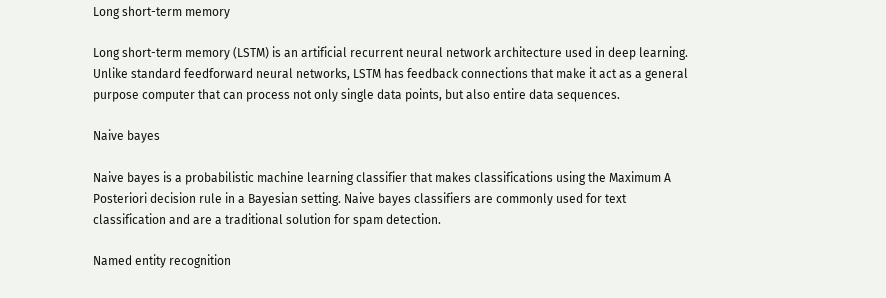Long short-term memory

Long short-term memory (LSTM) is an artificial recurrent neural network architecture used in deep learning. Unlike standard feedforward neural networks, LSTM has feedback connections that make it act as a general purpose computer that can process not only single data points, but also entire data sequences.

Naive bayes

Naive bayes is a probabilistic machine learning classifier that makes classifications using the Maximum A Posteriori decision rule in a Bayesian setting. Naive bayes classifiers are commonly used for text classification and are a traditional solution for spam detection.

Named entity recognition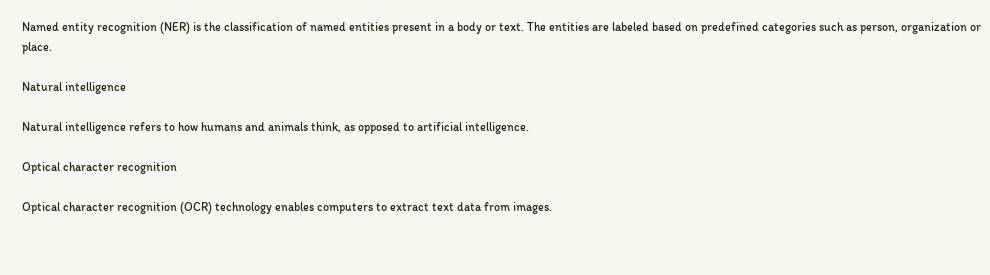Named entity recognition (NER) is the classification of named entities present in a body or text. The entities are labeled based on predefined categories such as person, organization or place.

Natural intelligence

Natural intelligence refers to how humans and animals think, as opposed to artificial intelligence.

Optical character recognition

Optical character recognition (OCR) technology enables computers to extract text data from images.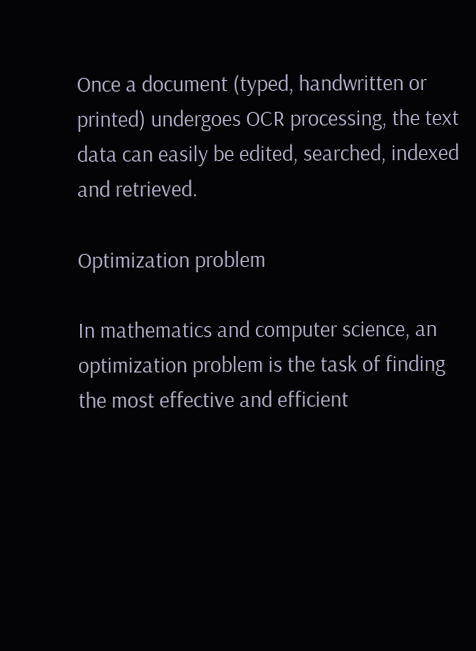Once a document (typed, handwritten or printed) undergoes OCR processing, the text data can easily be edited, searched, indexed and retrieved.

Optimization problem

In mathematics and computer science, an optimization problem is the task of finding the most effective and efficient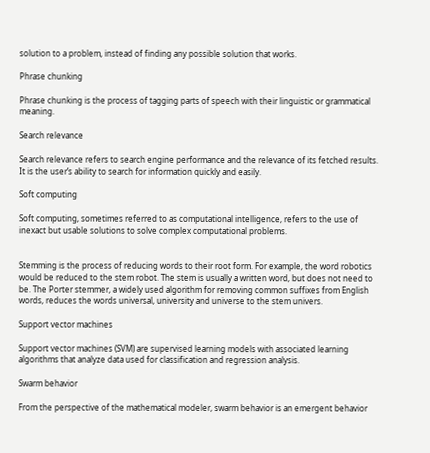solution to a problem, instead of finding any possible solution that works.

Phrase chunking

Phrase chunking is the process of tagging parts of speech with their linguistic or grammatical meaning.

Search relevance

Search relevance refers to search engine performance and the relevance of its fetched results. It is the user’s ability to search for information quickly and easily.

Soft computing

Soft computing, sometimes referred to as computational intelligence, refers to the use of inexact but usable solutions to solve complex computational problems.


Stemming is the process of reducing words to their root form. For example, the word robotics would be reduced to the stem robot. The stem is usually a written word, but does not need to be. The Porter stemmer, a widely used algorithm for removing common suffixes from English words, reduces the words universal, university and universe to the stem univers.

Support vector machines

Support vector machines (SVM) are supervised learning models with associated learning algorithms that analyze data used for classification and regression analysis.

Swarm behavior

From the perspective of the mathematical modeler, swarm behavior is an emergent behavior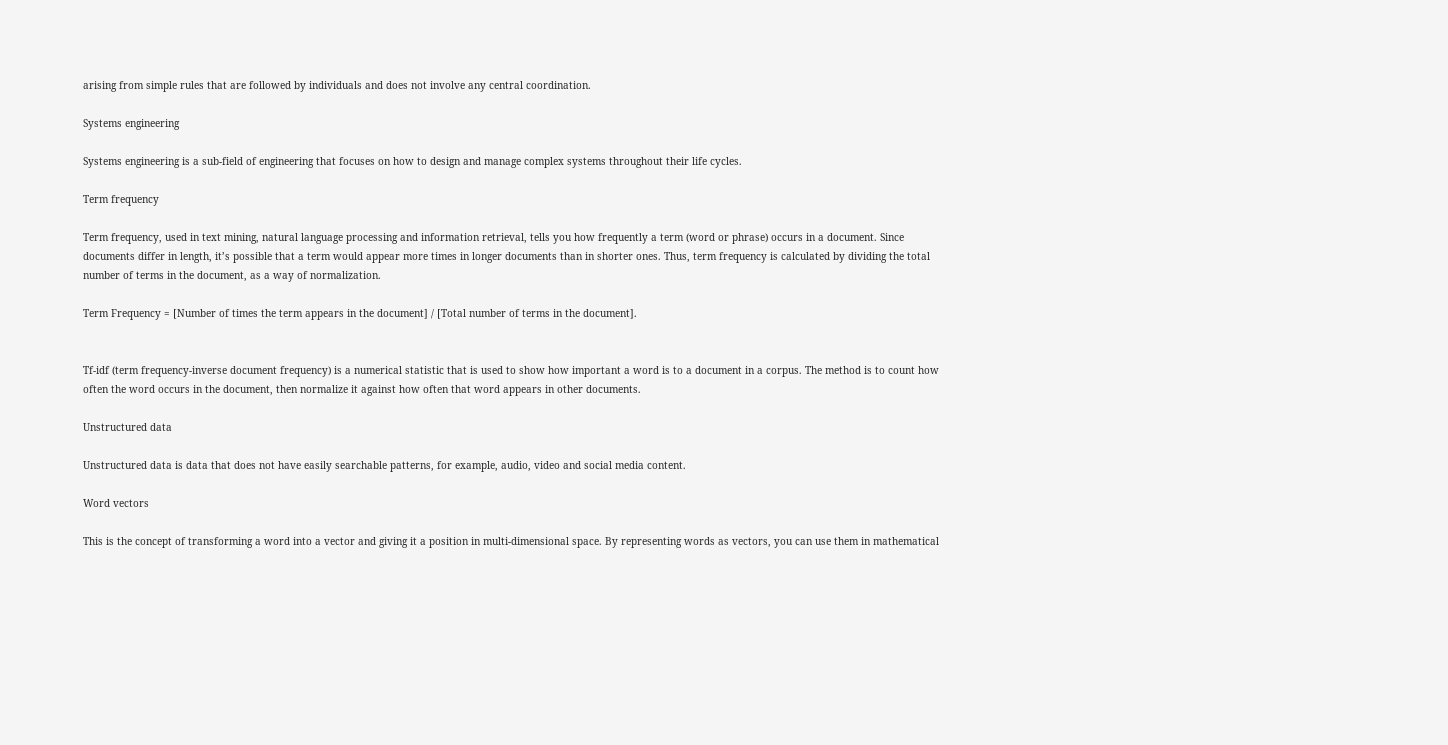arising from simple rules that are followed by individuals and does not involve any central coordination.

Systems engineering

Systems engineering is a sub-field of engineering that focuses on how to design and manage complex systems throughout their life cycles.

Term frequency

Term frequency, used in text mining, natural language processing and information retrieval, tells you how frequently a term (word or phrase) occurs in a document. Since documents differ in length, it’s possible that a term would appear more times in longer documents than in shorter ones. Thus, term frequency is calculated by dividing the total number of terms in the document, as a way of normalization.

Term Frequency = [Number of times the term appears in the document] / [Total number of terms in the document].


Tf-idf (term frequency-inverse document frequency) is a numerical statistic that is used to show how important a word is to a document in a corpus. The method is to count how often the word occurs in the document, then normalize it against how often that word appears in other documents.

Unstructured data

Unstructured data is data that does not have easily searchable patterns, for example, audio, video and social media content.

Word vectors

This is the concept of transforming a word into a vector and giving it a position in multi-dimensional space. By representing words as vectors, you can use them in mathematical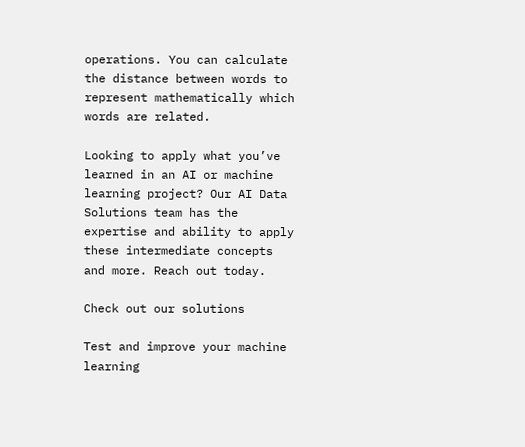operations. You can calculate the distance between words to represent mathematically which words are related.

Looking to apply what you’ve learned in an AI or machine learning project? Our AI Data Solutions team has the expertise and ability to apply these intermediate concepts and more. Reach out today.

Check out our solutions

Test and improve your machine learning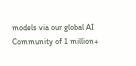models via our global AI Community of 1 million+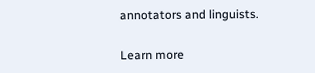annotators and linguists.

Learn more